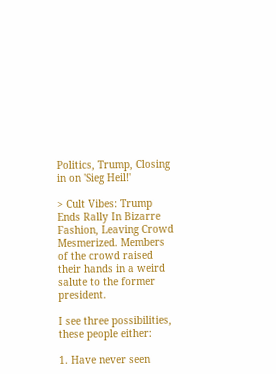Politics, Trump, Closing in on 'Sieg Heil!'

> Cult Vibes: Trump Ends Rally In Bizarre Fashion, Leaving Crowd Mesmerized. Members of the crowd raised their hands in a weird salute to the former president.

I see three possibilities, these people either:

1. Have never seen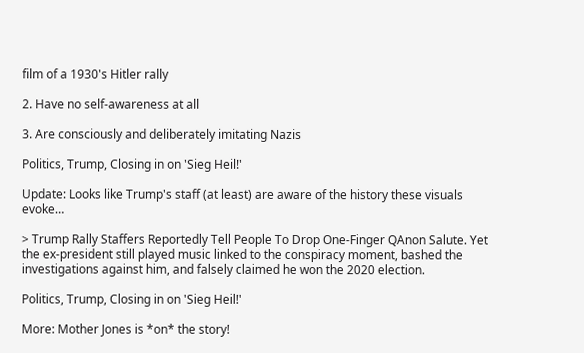film of a 1930's Hitler rally

2. Have no self-awareness at all

3. Are consciously and deliberately imitating Nazis

Politics, Trump, Closing in on 'Sieg Heil!'

Update: Looks like Trump's staff (at least) are aware of the history these visuals evoke…

> Trump Rally Staffers Reportedly Tell People To Drop One-Finger QAnon Salute. Yet the ex-president still played music linked to the conspiracy moment, bashed the investigations against him, and falsely claimed he won the 2020 election.

Politics, Trump, Closing in on 'Sieg Heil!'

More: Mother Jones is *on* the story!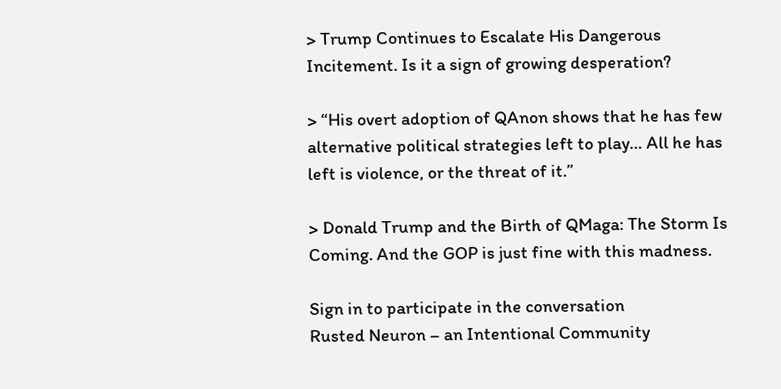> Trump Continues to Escalate His Dangerous Incitement. Is it a sign of growing desperation?

> “His overt adoption of QAnon shows that he has few alternative political strategies left to play… All he has left is violence, or the threat of it.”

> Donald Trump and the Birth of QMaga: The Storm Is Coming. And the GOP is just fine with this madness.

Sign in to participate in the conversation
Rusted Neuron – an Intentional Community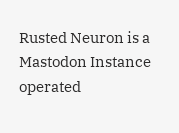Rusted Neuron is a Mastodon Instance operated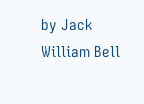by Jack William Bell